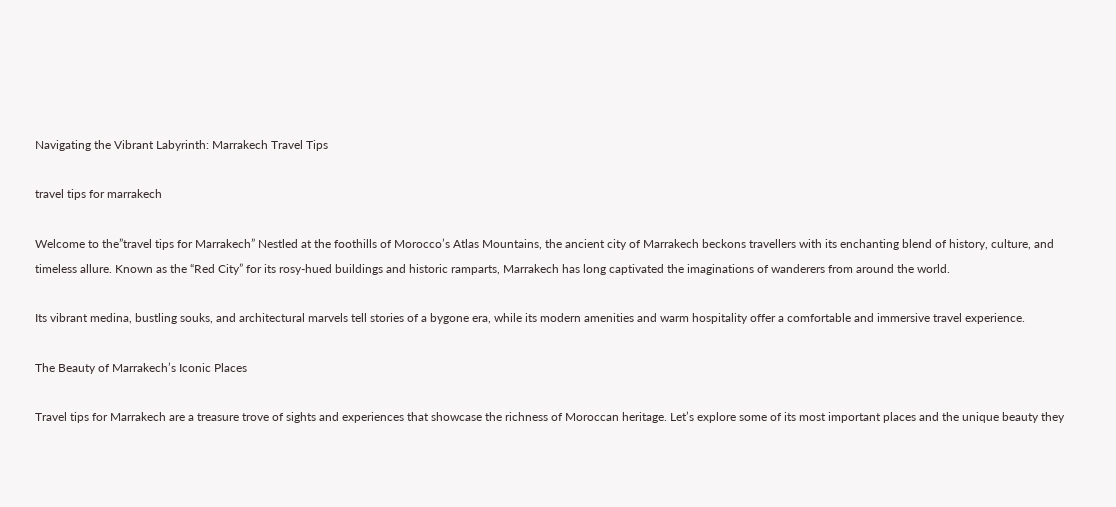Navigating the Vibrant Labyrinth: Marrakech Travel Tips

travel tips for marrakech

Welcome to the”travel tips for Marrakech” Nestled at the foothills of Morocco’s Atlas Mountains, the ancient city of Marrakech beckons travellers with its enchanting blend of history, culture, and timeless allure. Known as the “Red City” for its rosy-hued buildings and historic ramparts, Marrakech has long captivated the imaginations of wanderers from around the world.

Its vibrant medina, bustling souks, and architectural marvels tell stories of a bygone era, while its modern amenities and warm hospitality offer a comfortable and immersive travel experience.

The Beauty of Marrakech’s Iconic Places

Travel tips for Marrakech are a treasure trove of sights and experiences that showcase the richness of Moroccan heritage. Let’s explore some of its most important places and the unique beauty they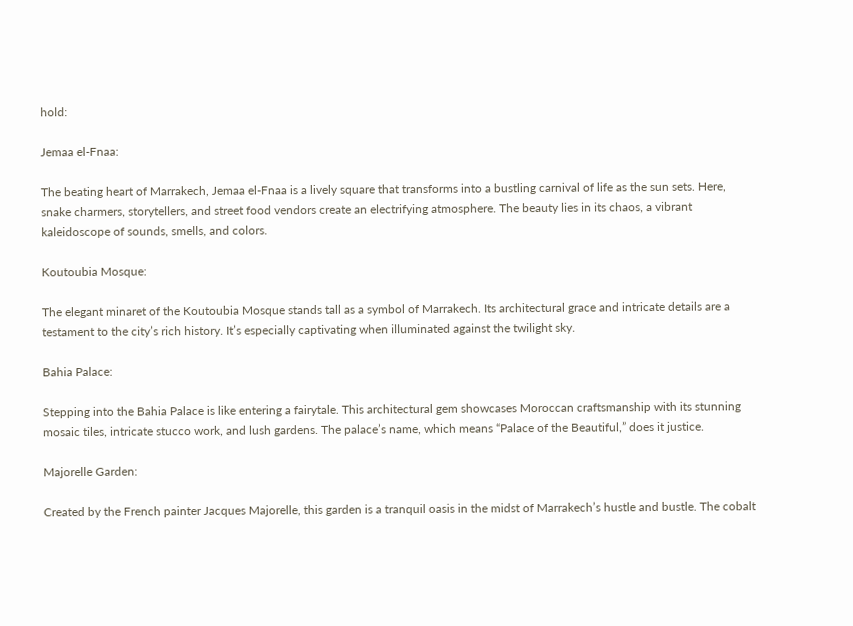hold:

Jemaa el-Fnaa:

The beating heart of Marrakech, Jemaa el-Fnaa is a lively square that transforms into a bustling carnival of life as the sun sets. Here, snake charmers, storytellers, and street food vendors create an electrifying atmosphere. The beauty lies in its chaos, a vibrant kaleidoscope of sounds, smells, and colors.

Koutoubia Mosque:

The elegant minaret of the Koutoubia Mosque stands tall as a symbol of Marrakech. Its architectural grace and intricate details are a testament to the city’s rich history. It’s especially captivating when illuminated against the twilight sky.

Bahia Palace:

Stepping into the Bahia Palace is like entering a fairytale. This architectural gem showcases Moroccan craftsmanship with its stunning mosaic tiles, intricate stucco work, and lush gardens. The palace’s name, which means “Palace of the Beautiful,” does it justice.

Majorelle Garden:

Created by the French painter Jacques Majorelle, this garden is a tranquil oasis in the midst of Marrakech’s hustle and bustle. The cobalt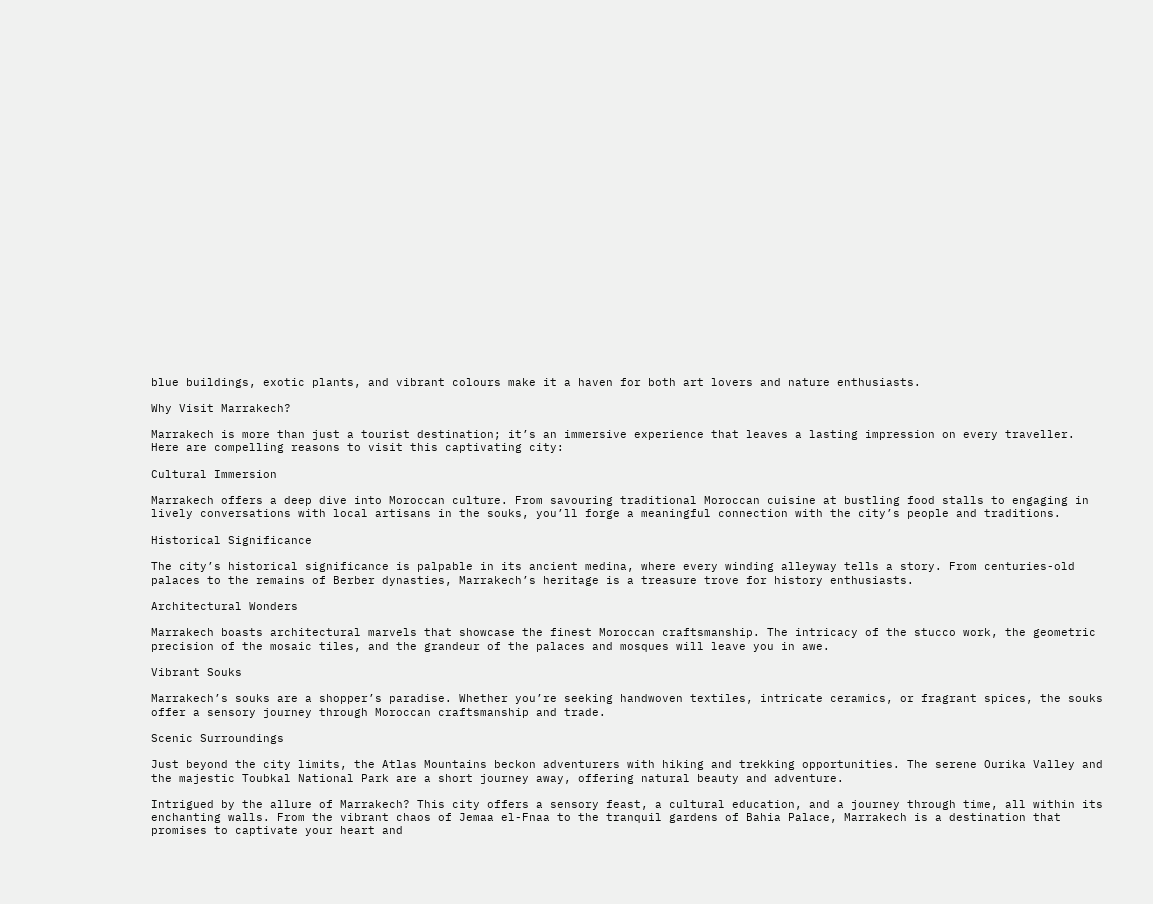blue buildings, exotic plants, and vibrant colours make it a haven for both art lovers and nature enthusiasts.

Why Visit Marrakech?

Marrakech is more than just a tourist destination; it’s an immersive experience that leaves a lasting impression on every traveller. Here are compelling reasons to visit this captivating city:

Cultural Immersion

Marrakech offers a deep dive into Moroccan culture. From savouring traditional Moroccan cuisine at bustling food stalls to engaging in lively conversations with local artisans in the souks, you’ll forge a meaningful connection with the city’s people and traditions.

Historical Significance

The city’s historical significance is palpable in its ancient medina, where every winding alleyway tells a story. From centuries-old palaces to the remains of Berber dynasties, Marrakech’s heritage is a treasure trove for history enthusiasts.

Architectural Wonders

Marrakech boasts architectural marvels that showcase the finest Moroccan craftsmanship. The intricacy of the stucco work, the geometric precision of the mosaic tiles, and the grandeur of the palaces and mosques will leave you in awe.

Vibrant Souks

Marrakech’s souks are a shopper’s paradise. Whether you’re seeking handwoven textiles, intricate ceramics, or fragrant spices, the souks offer a sensory journey through Moroccan craftsmanship and trade.

Scenic Surroundings

Just beyond the city limits, the Atlas Mountains beckon adventurers with hiking and trekking opportunities. The serene Ourika Valley and the majestic Toubkal National Park are a short journey away, offering natural beauty and adventure.

Intrigued by the allure of Marrakech? This city offers a sensory feast, a cultural education, and a journey through time, all within its enchanting walls. From the vibrant chaos of Jemaa el-Fnaa to the tranquil gardens of Bahia Palace, Marrakech is a destination that promises to captivate your heart and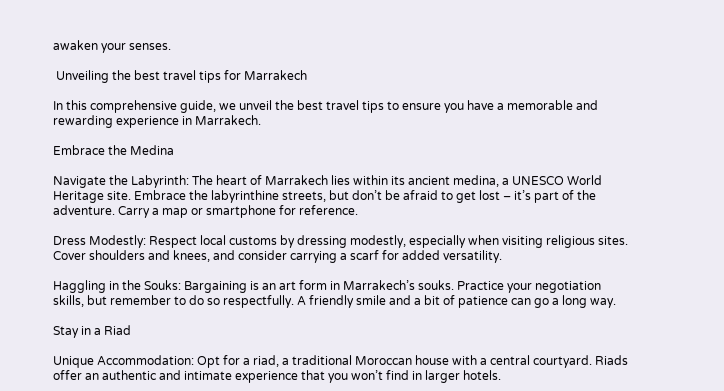awaken your senses.

 Unveiling the best travel tips for Marrakech

In this comprehensive guide, we unveil the best travel tips to ensure you have a memorable and rewarding experience in Marrakech.

Embrace the Medina

Navigate the Labyrinth: The heart of Marrakech lies within its ancient medina, a UNESCO World Heritage site. Embrace the labyrinthine streets, but don’t be afraid to get lost – it’s part of the adventure. Carry a map or smartphone for reference.

Dress Modestly: Respect local customs by dressing modestly, especially when visiting religious sites. Cover shoulders and knees, and consider carrying a scarf for added versatility.

Haggling in the Souks: Bargaining is an art form in Marrakech’s souks. Practice your negotiation skills, but remember to do so respectfully. A friendly smile and a bit of patience can go a long way.

Stay in a Riad

Unique Accommodation: Opt for a riad, a traditional Moroccan house with a central courtyard. Riads offer an authentic and intimate experience that you won’t find in larger hotels.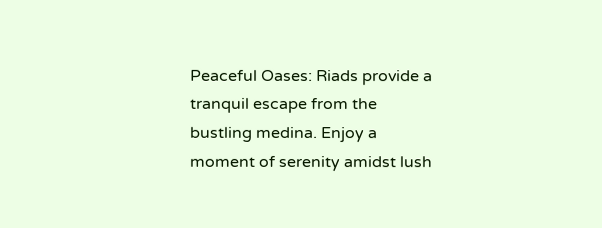Peaceful Oases: Riads provide a tranquil escape from the bustling medina. Enjoy a moment of serenity amidst lush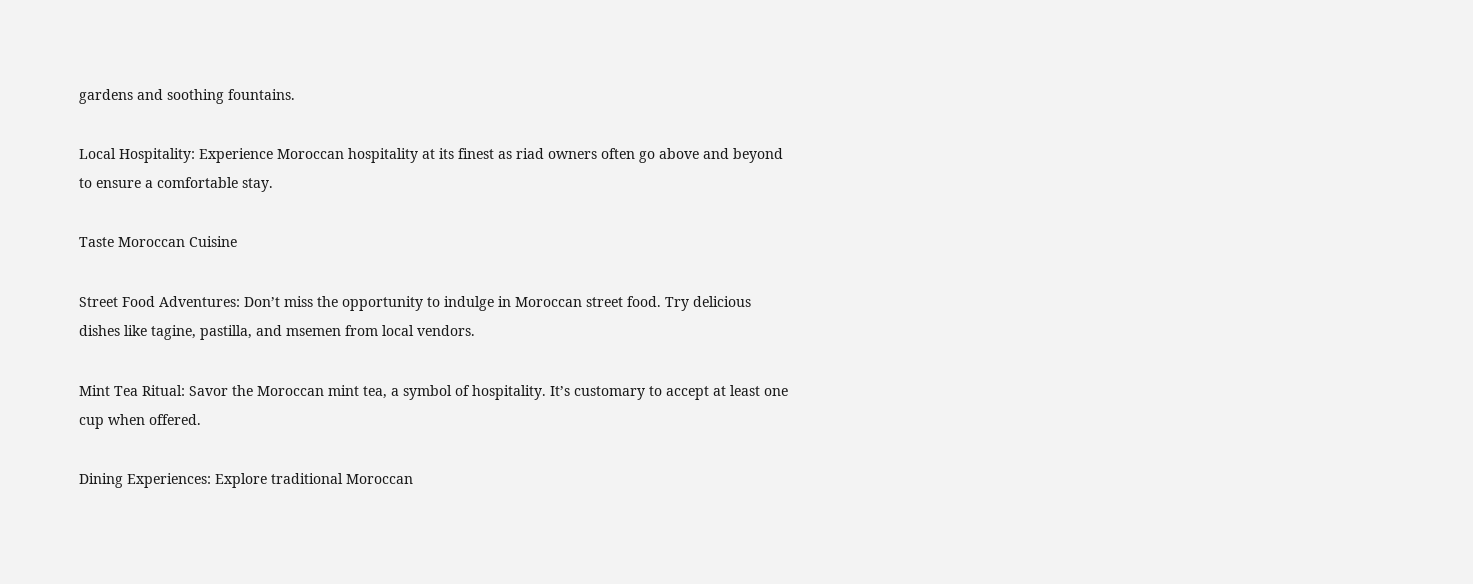gardens and soothing fountains.

Local Hospitality: Experience Moroccan hospitality at its finest as riad owners often go above and beyond to ensure a comfortable stay.

Taste Moroccan Cuisine

Street Food Adventures: Don’t miss the opportunity to indulge in Moroccan street food. Try delicious dishes like tagine, pastilla, and msemen from local vendors.

Mint Tea Ritual: Savor the Moroccan mint tea, a symbol of hospitality. It’s customary to accept at least one cup when offered.

Dining Experiences: Explore traditional Moroccan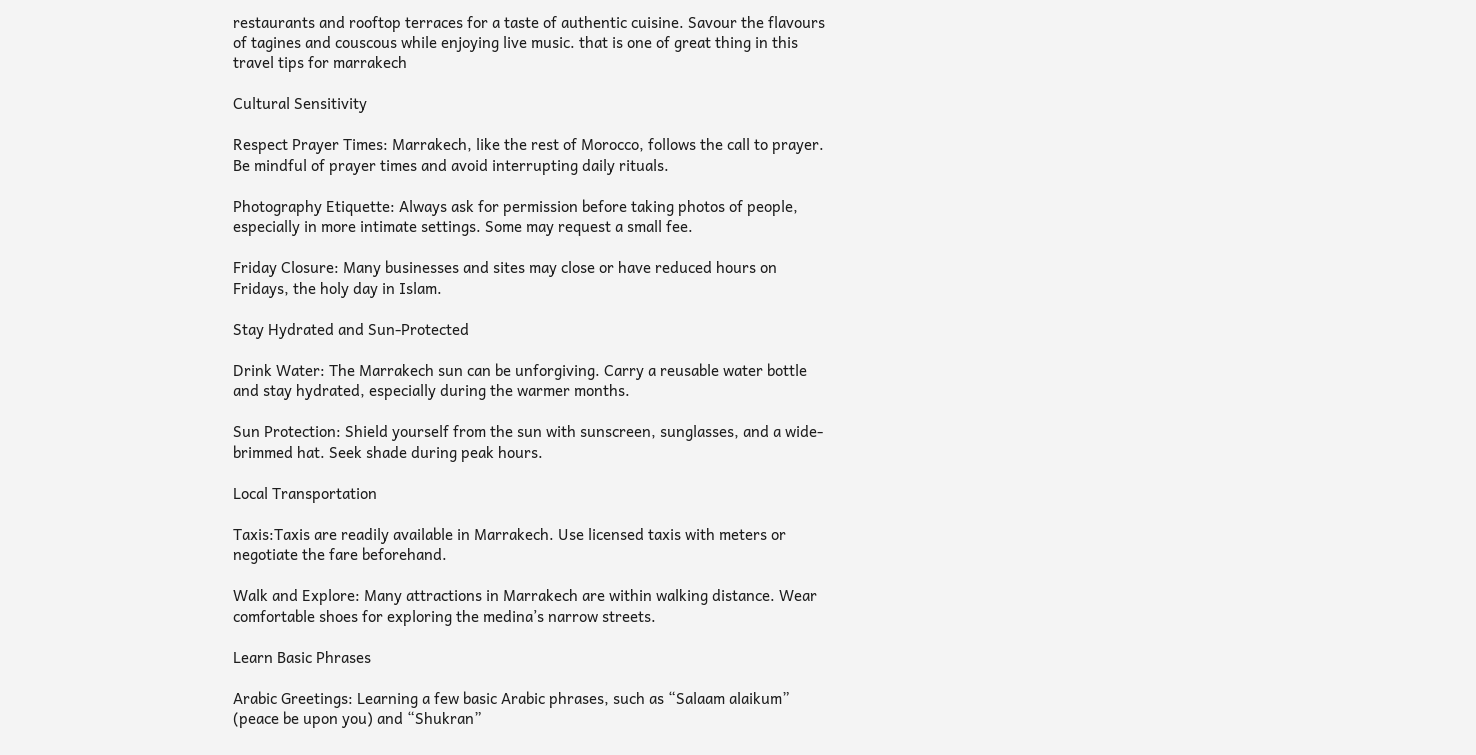restaurants and rooftop terraces for a taste of authentic cuisine. Savour the flavours of tagines and couscous while enjoying live music. that is one of great thing in this travel tips for marrakech

Cultural Sensitivity

Respect Prayer Times: Marrakech, like the rest of Morocco, follows the call to prayer. Be mindful of prayer times and avoid interrupting daily rituals.

Photography Etiquette: Always ask for permission before taking photos of people, especially in more intimate settings. Some may request a small fee.

Friday Closure: Many businesses and sites may close or have reduced hours on Fridays, the holy day in Islam.

Stay Hydrated and Sun-Protected

Drink Water: The Marrakech sun can be unforgiving. Carry a reusable water bottle and stay hydrated, especially during the warmer months.

Sun Protection: Shield yourself from the sun with sunscreen, sunglasses, and a wide-brimmed hat. Seek shade during peak hours.

Local Transportation

Taxis:Taxis are readily available in Marrakech. Use licensed taxis with meters or negotiate the fare beforehand.

Walk and Explore: Many attractions in Marrakech are within walking distance. Wear comfortable shoes for exploring the medina’s narrow streets.

Learn Basic Phrases

Arabic Greetings: Learning a few basic Arabic phrases, such as “Salaam alaikum” (peace be upon you) and “Shukran”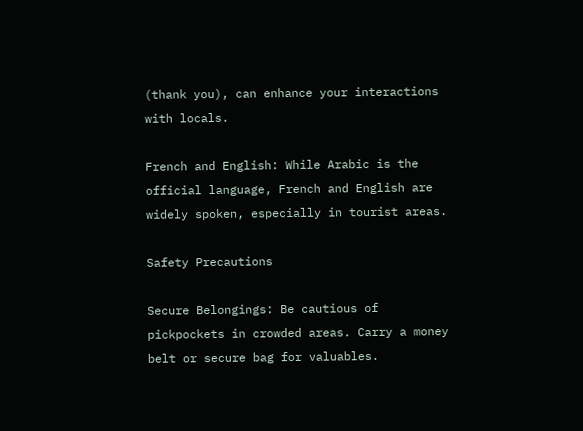(thank you), can enhance your interactions with locals.

French and English: While Arabic is the official language, French and English are widely spoken, especially in tourist areas.

Safety Precautions

Secure Belongings: Be cautious of pickpockets in crowded areas. Carry a money belt or secure bag for valuables.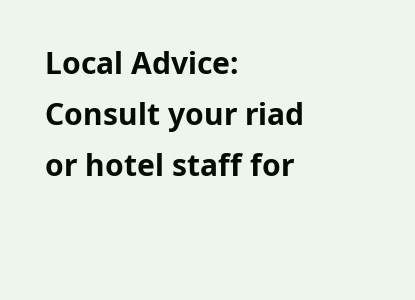Local Advice: Consult your riad or hotel staff for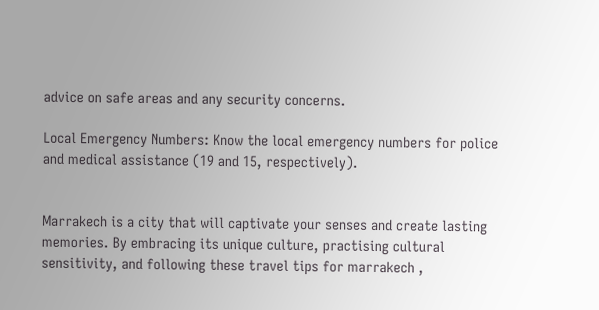advice on safe areas and any security concerns.

Local Emergency Numbers: Know the local emergency numbers for police and medical assistance (19 and 15, respectively).


Marrakech is a city that will captivate your senses and create lasting memories. By embracing its unique culture, practising cultural sensitivity, and following these travel tips for marrakech ,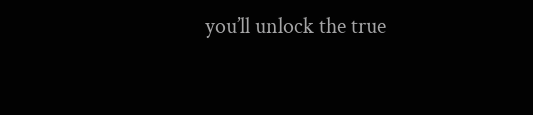you’ll unlock the true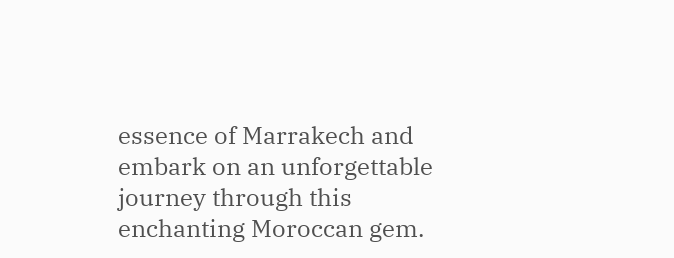essence of Marrakech and embark on an unforgettable journey through this enchanting Moroccan gem.